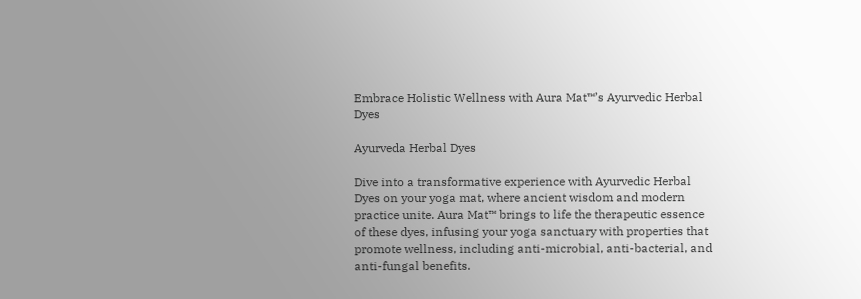Embrace Holistic Wellness with Aura Mat™’s Ayurvedic Herbal Dyes

Ayurveda Herbal Dyes

Dive into a transformative experience with Ayurvedic Herbal Dyes on your yoga mat, where ancient wisdom and modern practice unite. Aura Mat™ brings to life the therapeutic essence of these dyes, infusing your yoga sanctuary with properties that promote wellness, including anti-microbial, anti-bacterial, and anti-fungal benefits.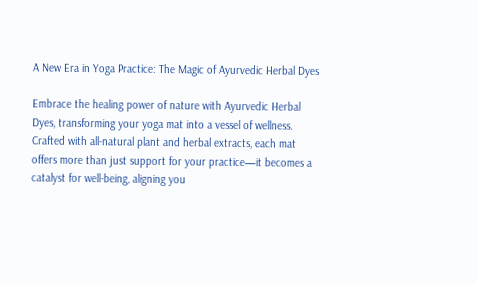A New Era in Yoga Practice: The Magic of Ayurvedic Herbal Dyes

Embrace the healing power of nature with Ayurvedic Herbal Dyes, transforming your yoga mat into a vessel of wellness. Crafted with all-natural plant and herbal extracts, each mat offers more than just support for your practice—it becomes a catalyst for well-being, aligning you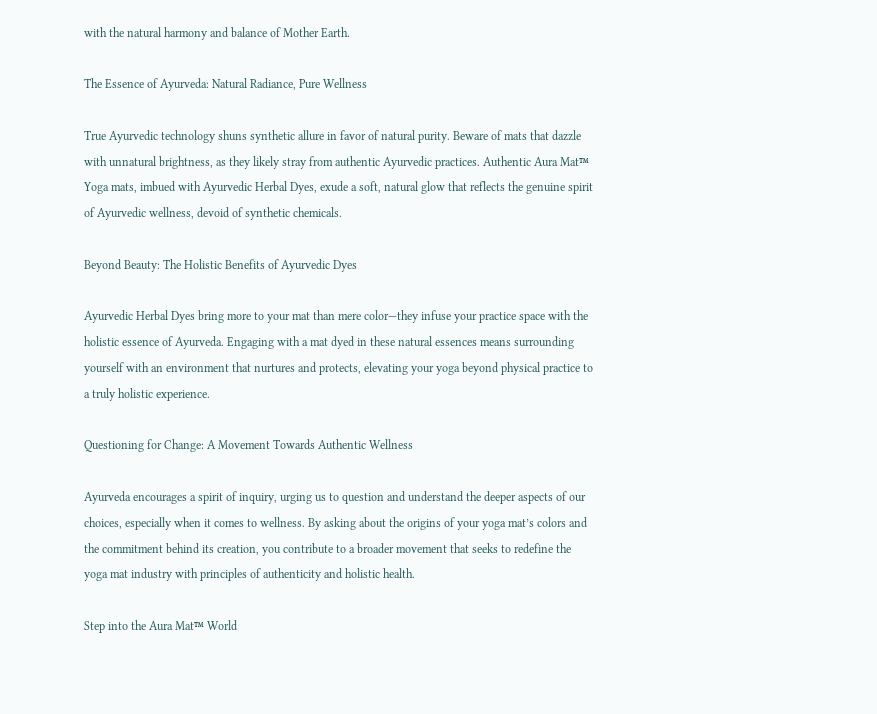with the natural harmony and balance of Mother Earth.

The Essence of Ayurveda: Natural Radiance, Pure Wellness

True Ayurvedic technology shuns synthetic allure in favor of natural purity. Beware of mats that dazzle with unnatural brightness, as they likely stray from authentic Ayurvedic practices. Authentic Aura Mat™ Yoga mats, imbued with Ayurvedic Herbal Dyes, exude a soft, natural glow that reflects the genuine spirit of Ayurvedic wellness, devoid of synthetic chemicals.

Beyond Beauty: The Holistic Benefits of Ayurvedic Dyes

Ayurvedic Herbal Dyes bring more to your mat than mere color—they infuse your practice space with the holistic essence of Ayurveda. Engaging with a mat dyed in these natural essences means surrounding yourself with an environment that nurtures and protects, elevating your yoga beyond physical practice to a truly holistic experience.

Questioning for Change: A Movement Towards Authentic Wellness

Ayurveda encourages a spirit of inquiry, urging us to question and understand the deeper aspects of our choices, especially when it comes to wellness. By asking about the origins of your yoga mat’s colors and the commitment behind its creation, you contribute to a broader movement that seeks to redefine the yoga mat industry with principles of authenticity and holistic health.

Step into the Aura Mat™ World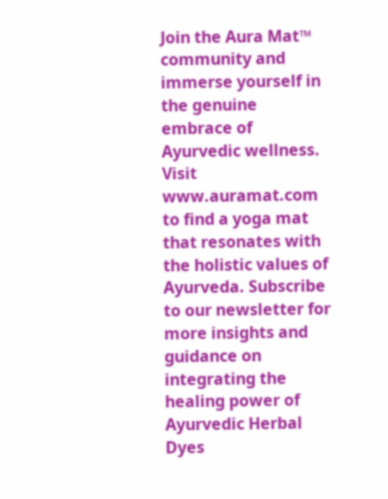Join the Aura Mat™ community and immerse yourself in the genuine embrace of Ayurvedic wellness. Visit www.auramat.com to find a yoga mat that resonates with the holistic values of Ayurveda. Subscribe to our newsletter for more insights and guidance on integrating the healing power of Ayurvedic Herbal Dyes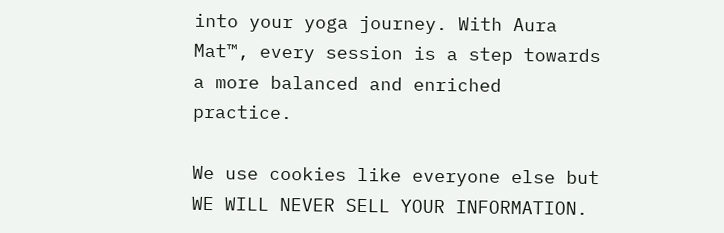into your yoga journey. With Aura Mat™, every session is a step towards a more balanced and enriched practice.

We use cookies like everyone else but WE WILL NEVER SELL YOUR INFORMATION.